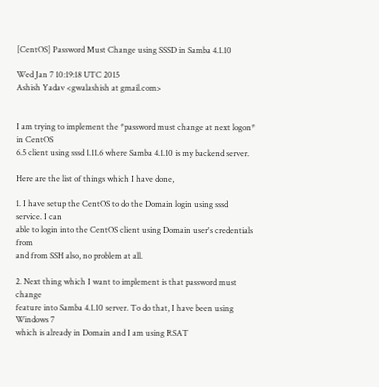[CentOS] Password Must Change using SSSD in Samba 4.1.10

Wed Jan 7 10:19:18 UTC 2015
Ashish Yadav <gwalashish at gmail.com>


I am trying to implement the *password must change at next logon* in CentOS
6.5 client using sssd 1.11.6 where Samba 4.1.10 is my backend server.

Here are the list of things which I have done,

1. I have setup the CentOS to do the Domain login using sssd service. I can
able to login into the CentOS client using Domain user's credentials from
and from SSH also, no problem at all.

2. Next thing which I want to implement is that password must change
feature into Samba 4.1.10 server. To do that, I have been using Windows 7
which is already in Domain and I am using RSAT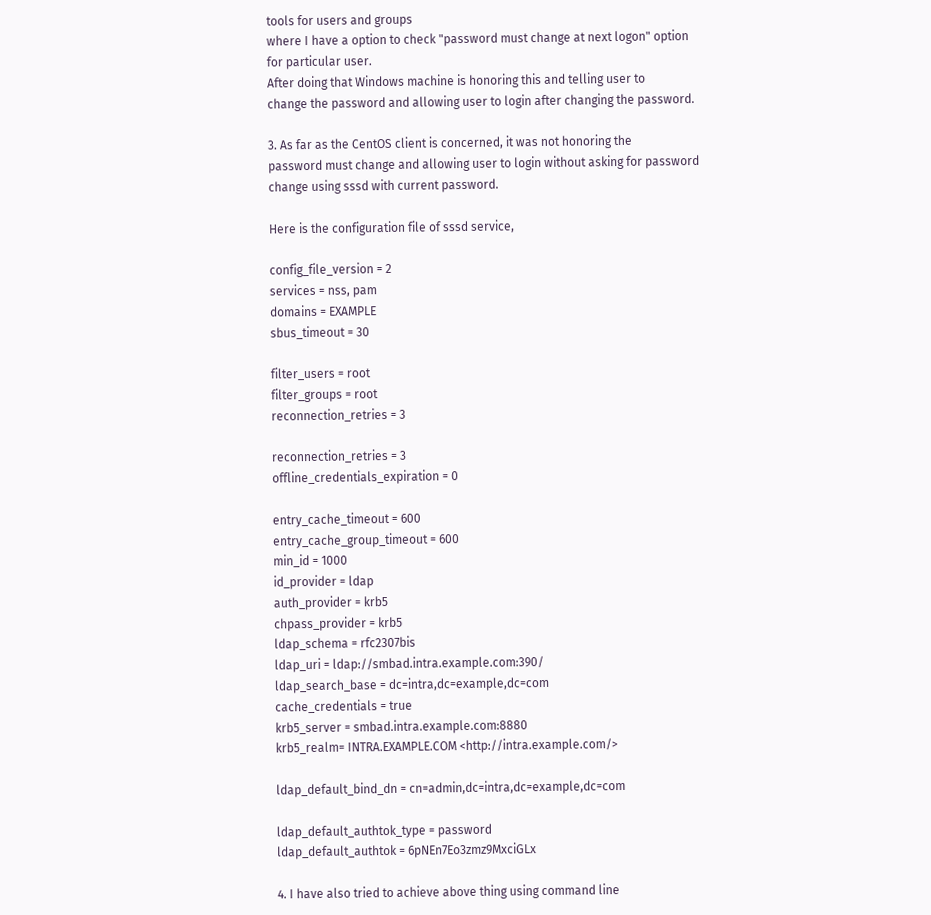tools for users and groups
where I have a option to check "password must change at next logon" option
for particular user.
After doing that Windows machine is honoring this and telling user to
change the password and allowing user to login after changing the password.

3. As far as the CentOS client is concerned, it was not honoring the
password must change and allowing user to login without asking for password
change using sssd with current password.

Here is the configuration file of sssd service,

config_file_version = 2
services = nss, pam
domains = EXAMPLE
sbus_timeout = 30

filter_users = root
filter_groups = root
reconnection_retries = 3

reconnection_retries = 3
offline_credentials_expiration = 0

entry_cache_timeout = 600
entry_cache_group_timeout = 600
min_id = 1000
id_provider = ldap
auth_provider = krb5
chpass_provider = krb5
ldap_schema = rfc2307bis
ldap_uri = ldap://smbad.intra.example.com:390/
ldap_search_base = dc=intra,dc=example,dc=com
cache_credentials = true
krb5_server = smbad.intra.example.com:8880
krb5_realm= INTRA.EXAMPLE.COM <http://intra.example.com/>

ldap_default_bind_dn = cn=admin,dc=intra,dc=example,dc=com

ldap_default_authtok_type = password
ldap_default_authtok = 6pNEn7Eo3zmz9MxciGLx

4. I have also tried to achieve above thing using command line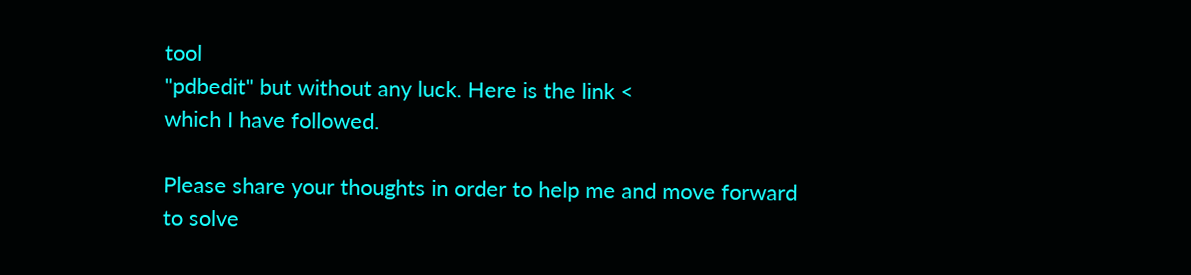tool
"pdbedit" but without any luck. Here is the link <
which I have followed.

Please share your thoughts in order to help me and move forward to solve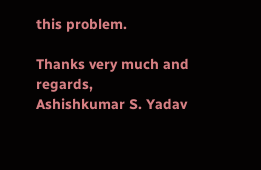this problem.

Thanks very much and regards,
Ashishkumar S. Yadav